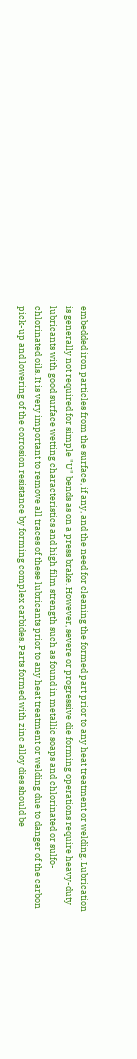embedded iron particles from the surface, if any, and the need for cleaning the formed part prior to any heat treatment or welding. Lubrication is generally not required for simple "U" bends as on a press brake. However, severe or progressive die forming operations require heavy-duty lubricants with good surface wetting characteristics and high film strength such as found in metallic soaps and chlorinated or sulfo-chlorinated oils. It is very important to remove all traces of these lubricants prior to any heat treatment or welding due to danger of the carbon pick-up and lowering of the corrosion resistance by forming complex carbides. Parts formed with zinc alloy dies should be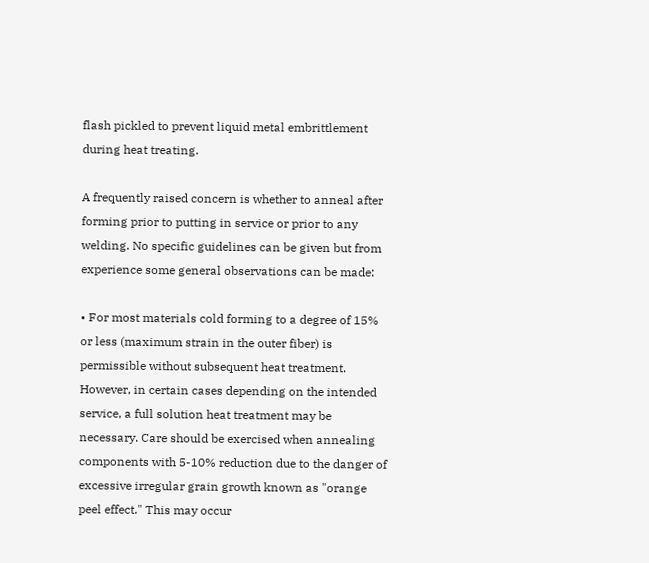flash pickled to prevent liquid metal embrittlement during heat treating.

A frequently raised concern is whether to anneal after forming prior to putting in service or prior to any welding. No specific guidelines can be given but from experience some general observations can be made:

• For most materials cold forming to a degree of 15% or less (maximum strain in the outer fiber) is permissible without subsequent heat treatment. However, in certain cases depending on the intended service, a full solution heat treatment may be necessary. Care should be exercised when annealing components with 5-10% reduction due to the danger of excessive irregular grain growth known as "orange peel effect." This may occur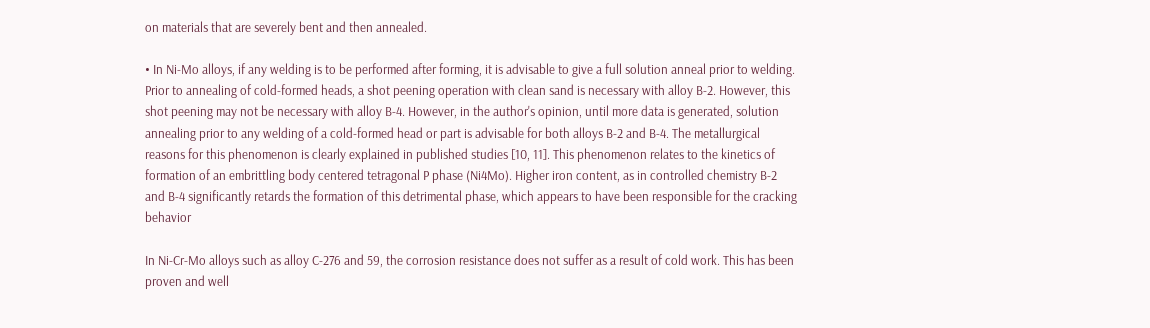on materials that are severely bent and then annealed.

• In Ni-Mo alloys, if any welding is to be performed after forming, it is advisable to give a full solution anneal prior to welding. Prior to annealing of cold-formed heads, a shot peening operation with clean sand is necessary with alloy B-2. However, this shot peening may not be necessary with alloy B-4. However, in the author's opinion, until more data is generated, solution annealing prior to any welding of a cold-formed head or part is advisable for both alloys B-2 and B-4. The metallurgical reasons for this phenomenon is clearly explained in published studies [10, 11]. This phenomenon relates to the kinetics of formation of an embrittling body centered tetragonal P phase (Ni4Mo). Higher iron content, as in controlled chemistry B-2 and B-4 significantly retards the formation of this detrimental phase, which appears to have been responsible for the cracking behavior

In Ni-Cr-Mo alloys such as alloy C-276 and 59, the corrosion resistance does not suffer as a result of cold work. This has been proven and well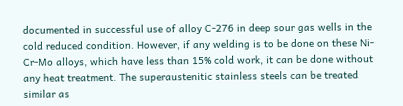documented in successful use of alloy C-276 in deep sour gas wells in the cold reduced condition. However, if any welding is to be done on these Ni-Cr-Mo alloys, which have less than 15% cold work, it can be done without any heat treatment. The superaustenitic stainless steels can be treated similar as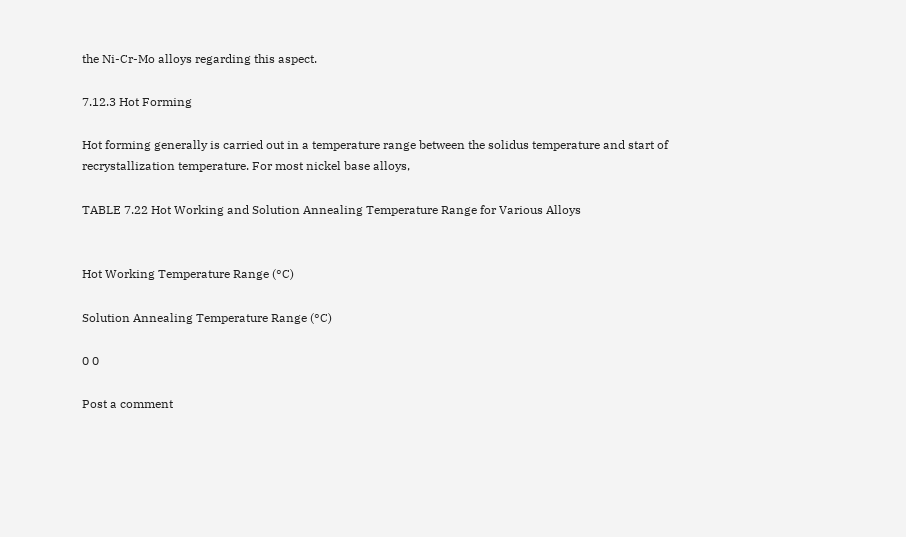the Ni-Cr-Mo alloys regarding this aspect.

7.12.3 Hot Forming

Hot forming generally is carried out in a temperature range between the solidus temperature and start of recrystallization temperature. For most nickel base alloys,

TABLE 7.22 Hot Working and Solution Annealing Temperature Range for Various Alloys


Hot Working Temperature Range (°C)

Solution Annealing Temperature Range (°C)

0 0

Post a comment